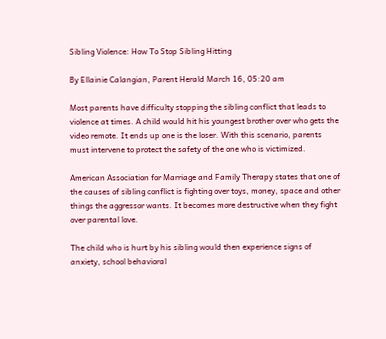Sibling Violence: How To Stop Sibling Hitting

By Ellainie Calangian, Parent Herald March 16, 05:20 am

Most parents have difficulty stopping the sibling conflict that leads to violence at times. A child would hit his youngest brother over who gets the video remote. It ends up one is the loser. With this scenario, parents must intervene to protect the safety of the one who is victimized.

American Association for Marriage and Family Therapy states that one of the causes of sibling conflict is fighting over toys, money, space and other things the aggressor wants. It becomes more destructive when they fight over parental love.

The child who is hurt by his sibling would then experience signs of anxiety, school behavioral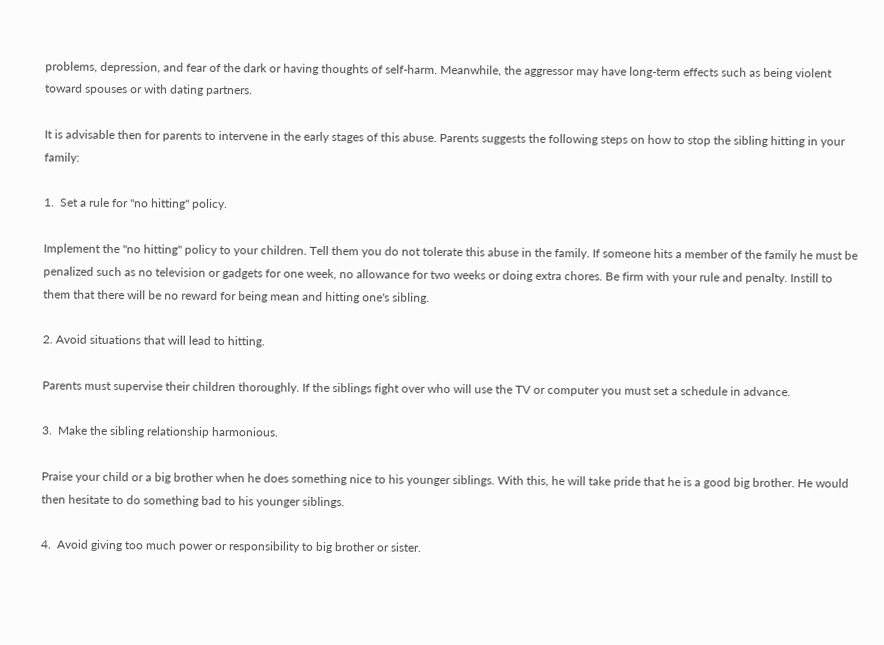problems, depression, and fear of the dark or having thoughts of self-harm. Meanwhile, the aggressor may have long-term effects such as being violent toward spouses or with dating partners.

It is advisable then for parents to intervene in the early stages of this abuse. Parents suggests the following steps on how to stop the sibling hitting in your family:

1.  Set a rule for "no hitting" policy.

Implement the "no hitting" policy to your children. Tell them you do not tolerate this abuse in the family. If someone hits a member of the family he must be penalized such as no television or gadgets for one week, no allowance for two weeks or doing extra chores. Be firm with your rule and penalty. Instill to them that there will be no reward for being mean and hitting one's sibling.

2. Avoid situations that will lead to hitting.

Parents must supervise their children thoroughly. If the siblings fight over who will use the TV or computer you must set a schedule in advance.

3.  Make the sibling relationship harmonious.

Praise your child or a big brother when he does something nice to his younger siblings. With this, he will take pride that he is a good big brother. He would then hesitate to do something bad to his younger siblings.

4.  Avoid giving too much power or responsibility to big brother or sister.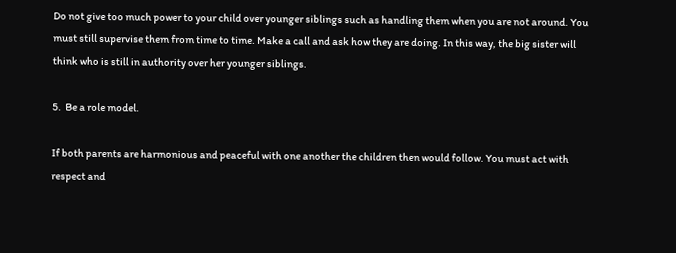Do not give too much power to your child over younger siblings such as handling them when you are not around. You must still supervise them from time to time. Make a call and ask how they are doing. In this way, the big sister will think who is still in authority over her younger siblings.

5.  Be a role model.

If both parents are harmonious and peaceful with one another the children then would follow. You must act with respect and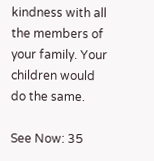kindness with all the members of your family. Your children would do the same.

See Now: 35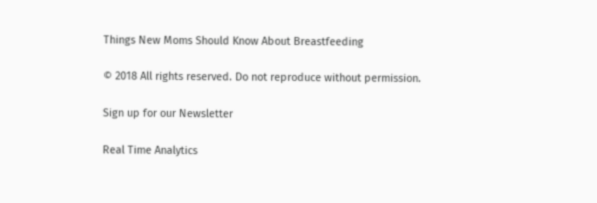Things New Moms Should Know About Breastfeeding

© 2018 All rights reserved. Do not reproduce without permission.

Sign up for our Newsletter

Real Time Analytics